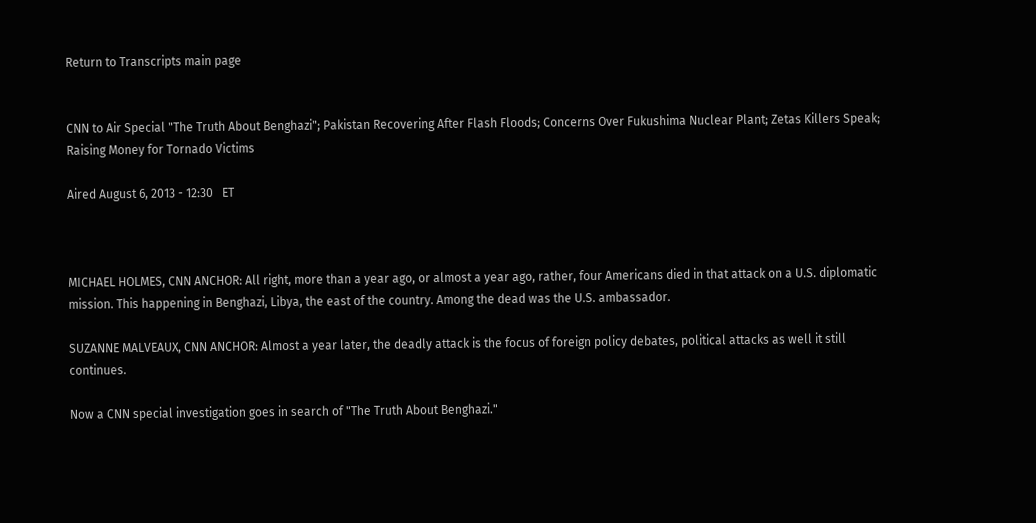Return to Transcripts main page


CNN to Air Special "The Truth About Benghazi"; Pakistan Recovering After Flash Floods; Concerns Over Fukushima Nuclear Plant; Zetas Killers Speak; Raising Money for Tornado Victims

Aired August 6, 2013 - 12:30   ET



MICHAEL HOLMES, CNN ANCHOR: All right, more than a year ago, or almost a year ago, rather, four Americans died in that attack on a U.S. diplomatic mission. This happening in Benghazi, Libya, the east of the country. Among the dead was the U.S. ambassador.

SUZANNE MALVEAUX, CNN ANCHOR: Almost a year later, the deadly attack is the focus of foreign policy debates, political attacks as well it still continues.

Now a CNN special investigation goes in search of "The Truth About Benghazi."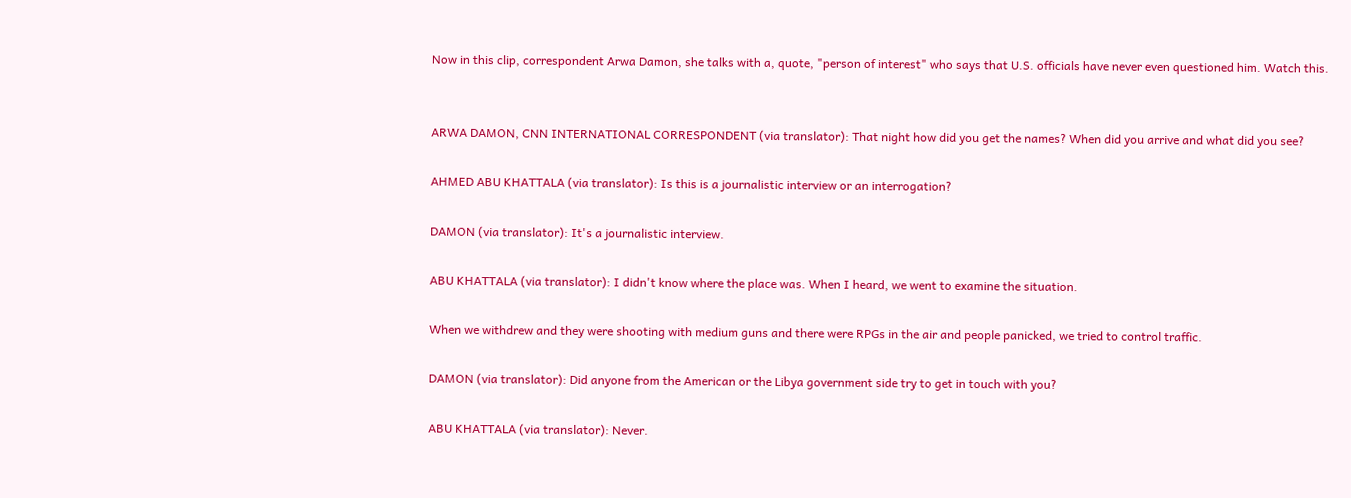Now in this clip, correspondent Arwa Damon, she talks with a, quote, "person of interest" who says that U.S. officials have never even questioned him. Watch this.


ARWA DAMON, CNN INTERNATIONAL CORRESPONDENT (via translator): That night how did you get the names? When did you arrive and what did you see?

AHMED ABU KHATTALA (via translator): Is this is a journalistic interview or an interrogation?

DAMON (via translator): It's a journalistic interview.

ABU KHATTALA (via translator): I didn't know where the place was. When I heard, we went to examine the situation.

When we withdrew and they were shooting with medium guns and there were RPGs in the air and people panicked, we tried to control traffic.

DAMON (via translator): Did anyone from the American or the Libya government side try to get in touch with you?

ABU KHATTALA (via translator): Never.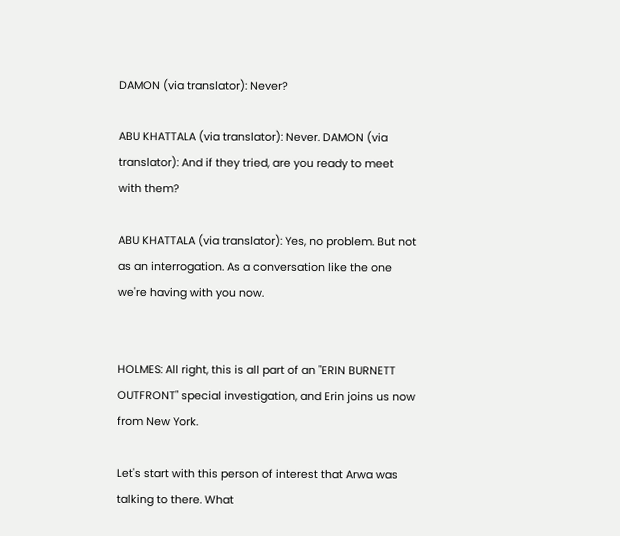DAMON (via translator): Never?

ABU KHATTALA (via translator): Never. DAMON (via translator): And if they tried, are you ready to meet with them?

ABU KHATTALA (via translator): Yes, no problem. But not as an interrogation. As a conversation like the one we're having with you now.


HOLMES: All right, this is all part of an "ERIN BURNETT OUTFRONT" special investigation, and Erin joins us now from New York.

Let's start with this person of interest that Arwa was talking to there. What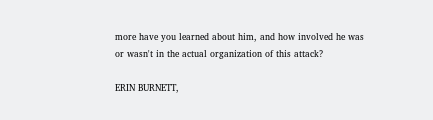more have you learned about him, and how involved he was or wasn't in the actual organization of this attack?

ERIN BURNETT,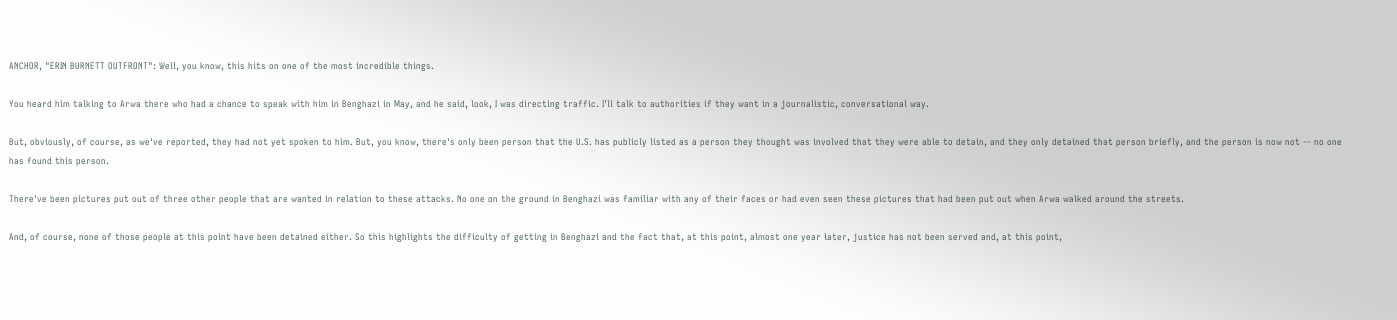ANCHOR, "ERIN BURNETT OUTFRONT": Well, you know, this hits on one of the most incredible things.

You heard him talking to Arwa there who had a chance to speak with him in Benghazi in May, and he said, look, I was directing traffic. I'll talk to authorities if they want in a journalistic, conversational way.

But, obviously, of course, as we've reported, they had not yet spoken to him. But, you know, there's only been person that the U.S. has publicly listed as a person they thought was involved that they were able to detain, and they only detained that person briefly, and the person is now not -- no one has found this person.

There've been pictures put out of three other people that are wanted in relation to these attacks. No one on the ground in Benghazi was familiar with any of their faces or had even seen these pictures that had been put out when Arwa walked around the streets.

And, of course, none of those people at this point have been detained either. So this highlights the difficulty of getting in Benghazi and the fact that, at this point, almost one year later, justice has not been served and, at this point,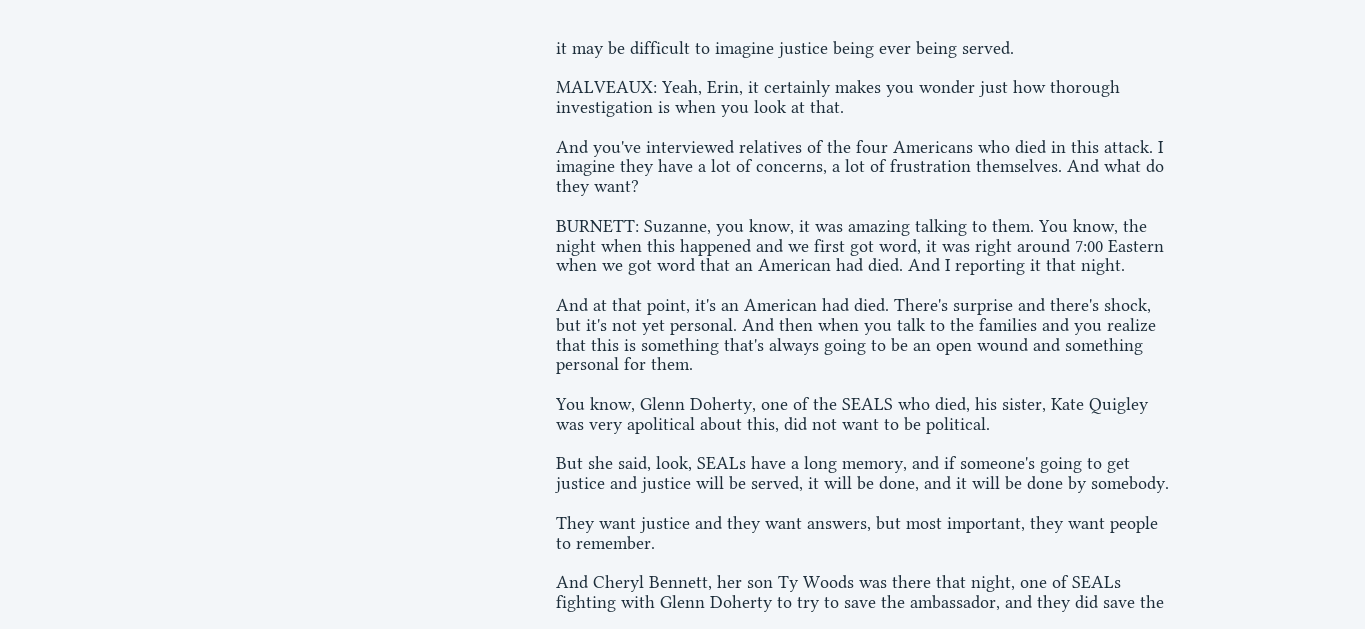it may be difficult to imagine justice being ever being served.

MALVEAUX: Yeah, Erin, it certainly makes you wonder just how thorough investigation is when you look at that.

And you've interviewed relatives of the four Americans who died in this attack. I imagine they have a lot of concerns, a lot of frustration themselves. And what do they want?

BURNETT: Suzanne, you know, it was amazing talking to them. You know, the night when this happened and we first got word, it was right around 7:00 Eastern when we got word that an American had died. And I reporting it that night.

And at that point, it's an American had died. There's surprise and there's shock, but it's not yet personal. And then when you talk to the families and you realize that this is something that's always going to be an open wound and something personal for them.

You know, Glenn Doherty, one of the SEALS who died, his sister, Kate Quigley was very apolitical about this, did not want to be political.

But she said, look, SEALs have a long memory, and if someone's going to get justice and justice will be served, it will be done, and it will be done by somebody.

They want justice and they want answers, but most important, they want people to remember.

And Cheryl Bennett, her son Ty Woods was there that night, one of SEALs fighting with Glenn Doherty to try to save the ambassador, and they did save the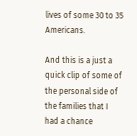lives of some 30 to 35 Americans.

And this is a just a quick clip of some of the personal side of the families that I had a chance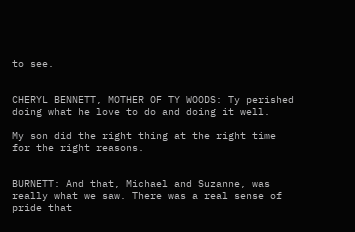to see.


CHERYL BENNETT, MOTHER OF TY WOODS: Ty perished doing what he love to do and doing it well.

My son did the right thing at the right time for the right reasons.


BURNETT: And that, Michael and Suzanne, was really what we saw. There was a real sense of pride that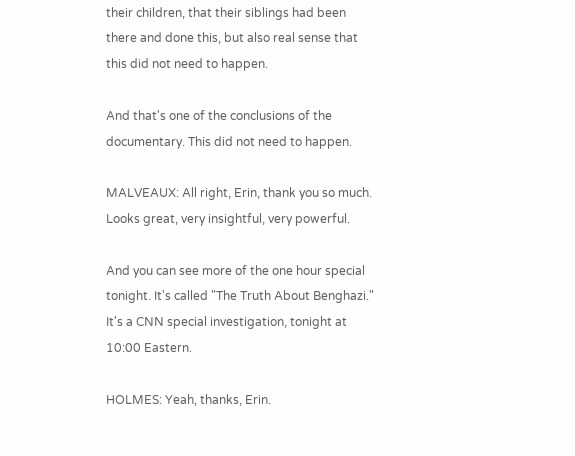their children, that their siblings had been there and done this, but also real sense that this did not need to happen.

And that's one of the conclusions of the documentary. This did not need to happen.

MALVEAUX: All right, Erin, thank you so much. Looks great, very insightful, very powerful.

And you can see more of the one hour special tonight. It's called "The Truth About Benghazi." It's a CNN special investigation, tonight at 10:00 Eastern.

HOLMES: Yeah, thanks, Erin.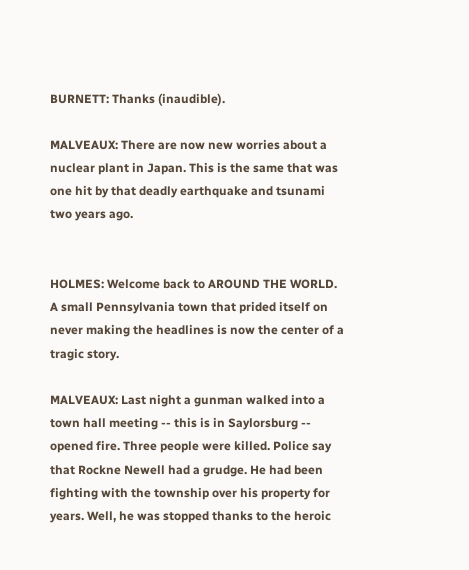BURNETT: Thanks (inaudible).

MALVEAUX: There are now new worries about a nuclear plant in Japan. This is the same that was one hit by that deadly earthquake and tsunami two years ago.


HOLMES: Welcome back to AROUND THE WORLD. A small Pennsylvania town that prided itself on never making the headlines is now the center of a tragic story.

MALVEAUX: Last night a gunman walked into a town hall meeting -- this is in Saylorsburg -- opened fire. Three people were killed. Police say that Rockne Newell had a grudge. He had been fighting with the township over his property for years. Well, he was stopped thanks to the heroic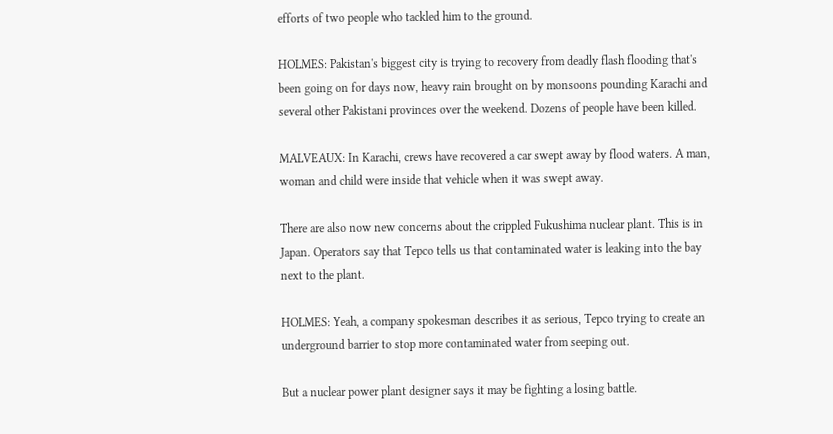efforts of two people who tackled him to the ground.

HOLMES: Pakistan's biggest city is trying to recovery from deadly flash flooding that's been going on for days now, heavy rain brought on by monsoons pounding Karachi and several other Pakistani provinces over the weekend. Dozens of people have been killed.

MALVEAUX: In Karachi, crews have recovered a car swept away by flood waters. A man, woman and child were inside that vehicle when it was swept away.

There are also now new concerns about the crippled Fukushima nuclear plant. This is in Japan. Operators say that Tepco tells us that contaminated water is leaking into the bay next to the plant.

HOLMES: Yeah, a company spokesman describes it as serious, Tepco trying to create an underground barrier to stop more contaminated water from seeping out.

But a nuclear power plant designer says it may be fighting a losing battle.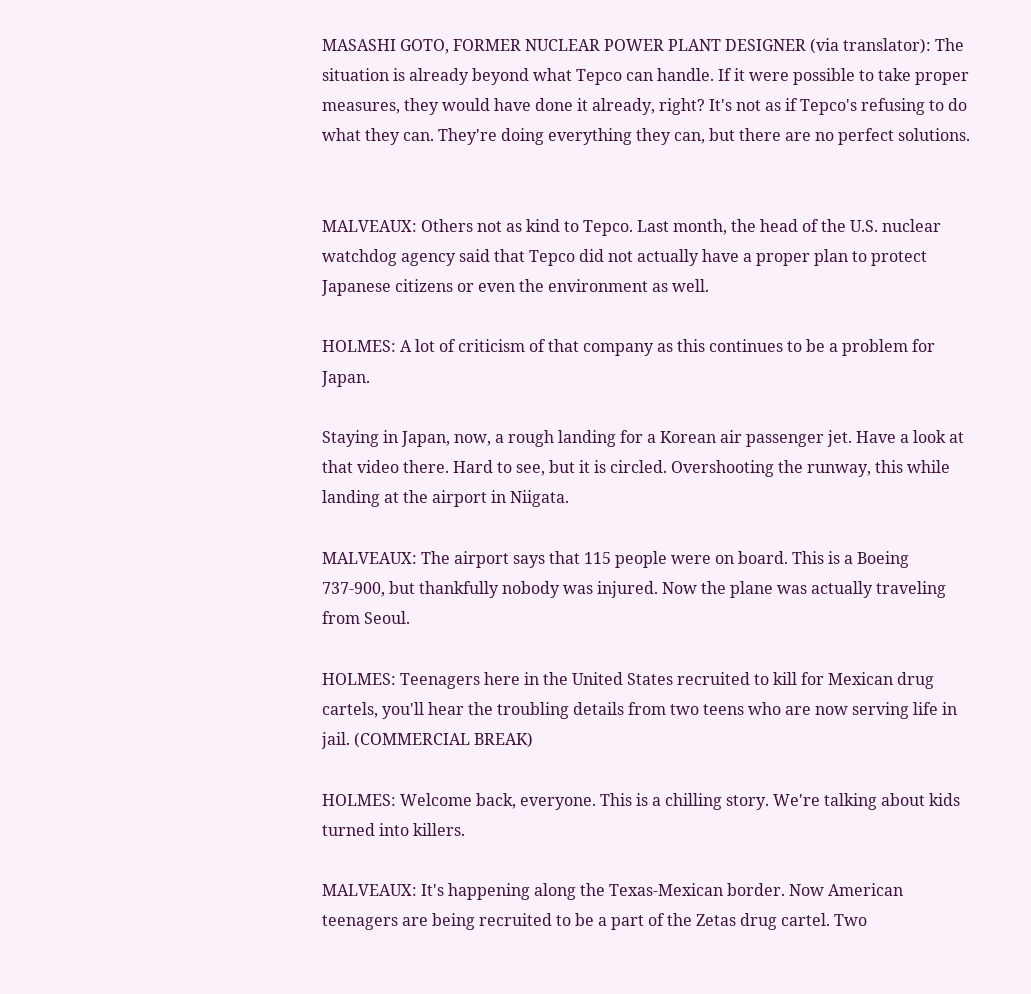MASASHI GOTO, FORMER NUCLEAR POWER PLANT DESIGNER (via translator): The situation is already beyond what Tepco can handle. If it were possible to take proper measures, they would have done it already, right? It's not as if Tepco's refusing to do what they can. They're doing everything they can, but there are no perfect solutions.


MALVEAUX: Others not as kind to Tepco. Last month, the head of the U.S. nuclear watchdog agency said that Tepco did not actually have a proper plan to protect Japanese citizens or even the environment as well.

HOLMES: A lot of criticism of that company as this continues to be a problem for Japan.

Staying in Japan, now, a rough landing for a Korean air passenger jet. Have a look at that video there. Hard to see, but it is circled. Overshooting the runway, this while landing at the airport in Niigata.

MALVEAUX: The airport says that 115 people were on board. This is a Boeing 737-900, but thankfully nobody was injured. Now the plane was actually traveling from Seoul.

HOLMES: Teenagers here in the United States recruited to kill for Mexican drug cartels, you'll hear the troubling details from two teens who are now serving life in jail. (COMMERCIAL BREAK)

HOLMES: Welcome back, everyone. This is a chilling story. We're talking about kids turned into killers.

MALVEAUX: It's happening along the Texas-Mexican border. Now American teenagers are being recruited to be a part of the Zetas drug cartel. Two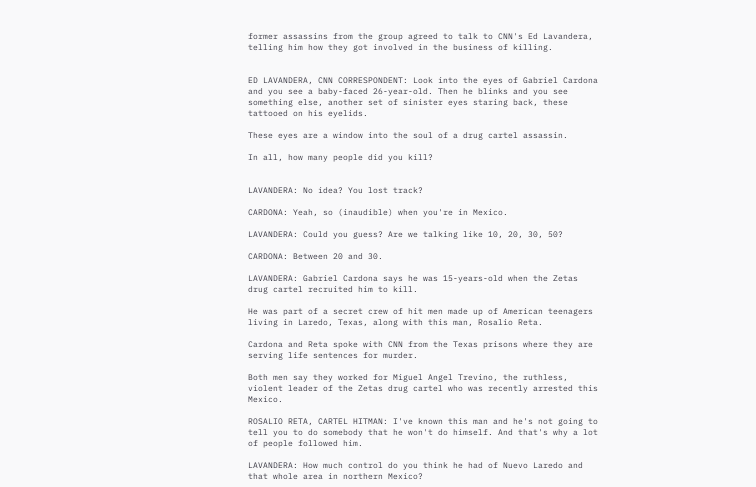former assassins from the group agreed to talk to CNN's Ed Lavandera, telling him how they got involved in the business of killing.


ED LAVANDERA, CNN CORRESPONDENT: Look into the eyes of Gabriel Cardona and you see a baby-faced 26-year-old. Then he blinks and you see something else, another set of sinister eyes staring back, these tattooed on his eyelids.

These eyes are a window into the soul of a drug cartel assassin.

In all, how many people did you kill?


LAVANDERA: No idea? You lost track?

CARDONA: Yeah, so (inaudible) when you're in Mexico.

LAVANDERA: Could you guess? Are we talking like 10, 20, 30, 50?

CARDONA: Between 20 and 30.

LAVANDERA: Gabriel Cardona says he was 15-years-old when the Zetas drug cartel recruited him to kill.

He was part of a secret crew of hit men made up of American teenagers living in Laredo, Texas, along with this man, Rosalio Reta.

Cardona and Reta spoke with CNN from the Texas prisons where they are serving life sentences for murder.

Both men say they worked for Miguel Angel Trevino, the ruthless, violent leader of the Zetas drug cartel who was recently arrested this Mexico.

ROSALIO RETA, CARTEL HITMAN: I've known this man and he's not going to tell you to do somebody that he won't do himself. And that's why a lot of people followed him.

LAVANDERA: How much control do you think he had of Nuevo Laredo and that whole area in northern Mexico?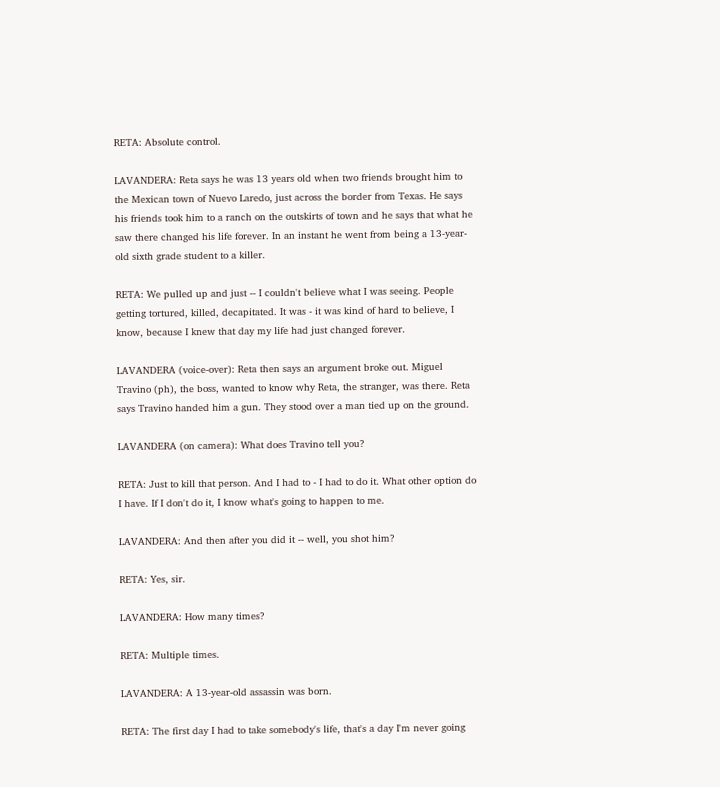RETA: Absolute control.

LAVANDERA: Reta says he was 13 years old when two friends brought him to the Mexican town of Nuevo Laredo, just across the border from Texas. He says his friends took him to a ranch on the outskirts of town and he says that what he saw there changed his life forever. In an instant he went from being a 13-year-old sixth grade student to a killer.

RETA: We pulled up and just -- I couldn't believe what I was seeing. People getting tortured, killed, decapitated. It was - it was kind of hard to believe, I know, because I knew that day my life had just changed forever.

LAVANDERA (voice-over): Reta then says an argument broke out. Miguel Travino (ph), the boss, wanted to know why Reta, the stranger, was there. Reta says Travino handed him a gun. They stood over a man tied up on the ground.

LAVANDERA (on camera): What does Travino tell you?

RETA: Just to kill that person. And I had to - I had to do it. What other option do I have. If I don't do it, I know what's going to happen to me.

LAVANDERA: And then after you did it -- well, you shot him?

RETA: Yes, sir.

LAVANDERA: How many times?

RETA: Multiple times.

LAVANDERA: A 13-year-old assassin was born.

RETA: The first day I had to take somebody's life, that's a day I'm never going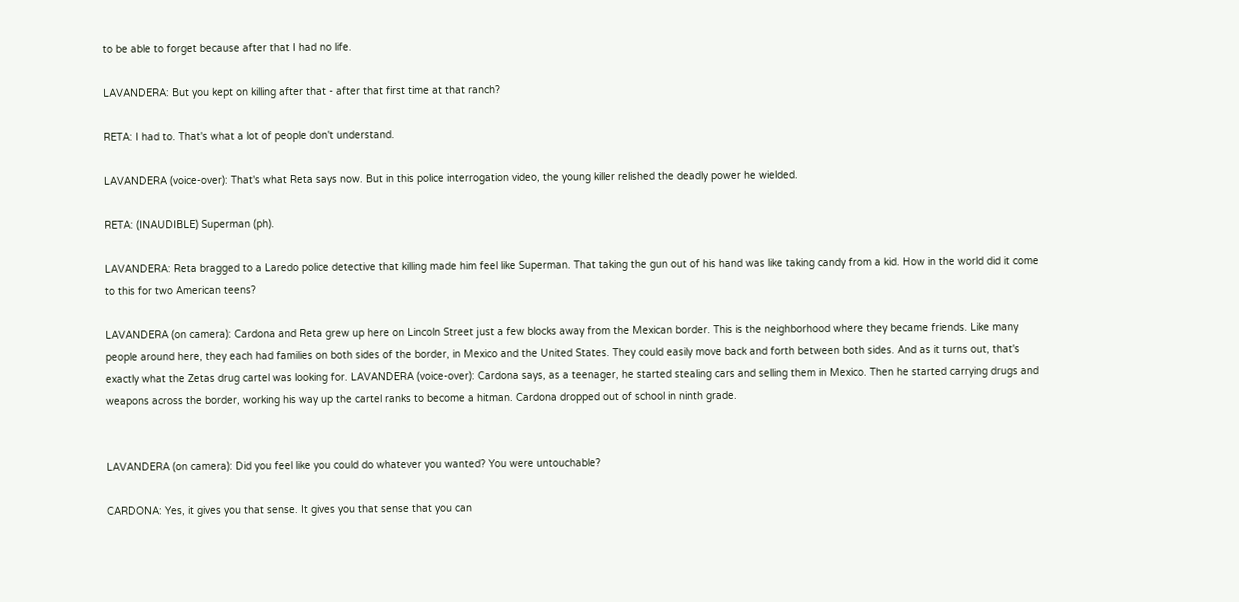to be able to forget because after that I had no life.

LAVANDERA: But you kept on killing after that - after that first time at that ranch?

RETA: I had to. That's what a lot of people don't understand.

LAVANDERA (voice-over): That's what Reta says now. But in this police interrogation video, the young killer relished the deadly power he wielded.

RETA: (INAUDIBLE) Superman (ph).

LAVANDERA: Reta bragged to a Laredo police detective that killing made him feel like Superman. That taking the gun out of his hand was like taking candy from a kid. How in the world did it come to this for two American teens?

LAVANDERA (on camera): Cardona and Reta grew up here on Lincoln Street just a few blocks away from the Mexican border. This is the neighborhood where they became friends. Like many people around here, they each had families on both sides of the border, in Mexico and the United States. They could easily move back and forth between both sides. And as it turns out, that's exactly what the Zetas drug cartel was looking for. LAVANDERA (voice-over): Cardona says, as a teenager, he started stealing cars and selling them in Mexico. Then he started carrying drugs and weapons across the border, working his way up the cartel ranks to become a hitman. Cardona dropped out of school in ninth grade.


LAVANDERA (on camera): Did you feel like you could do whatever you wanted? You were untouchable?

CARDONA: Yes, it gives you that sense. It gives you that sense that you can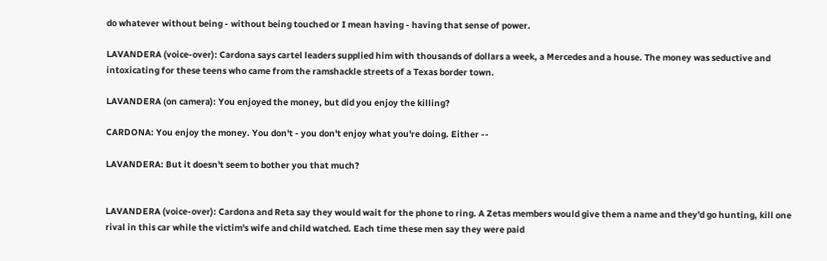do whatever without being - without being touched or I mean having - having that sense of power.

LAVANDERA (voice-over): Cardona says cartel leaders supplied him with thousands of dollars a week, a Mercedes and a house. The money was seductive and intoxicating for these teens who came from the ramshackle streets of a Texas border town.

LAVANDERA (on camera): You enjoyed the money, but did you enjoy the killing?

CARDONA: You enjoy the money. You don't - you don't enjoy what you're doing. Either --

LAVANDERA: But it doesn't seem to bother you that much?


LAVANDERA (voice-over): Cardona and Reta say they would wait for the phone to ring. A Zetas members would give them a name and they'd go hunting, kill one rival in this car while the victim's wife and child watched. Each time these men say they were paid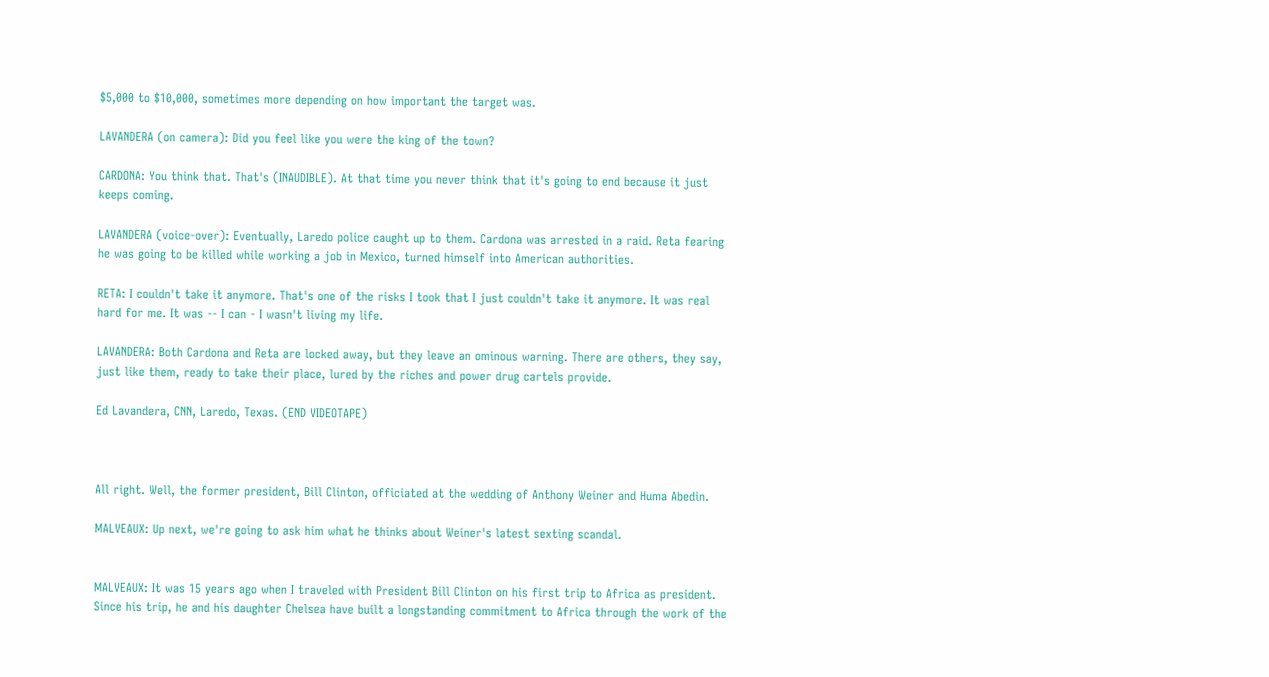$5,000 to $10,000, sometimes more depending on how important the target was.

LAVANDERA (on camera): Did you feel like you were the king of the town?

CARDONA: You think that. That's (INAUDIBLE). At that time you never think that it's going to end because it just keeps coming.

LAVANDERA (voice-over): Eventually, Laredo police caught up to them. Cardona was arrested in a raid. Reta fearing he was going to be killed while working a job in Mexico, turned himself into American authorities.

RETA: I couldn't take it anymore. That's one of the risks I took that I just couldn't take it anymore. It was real hard for me. It was -- I can - I wasn't living my life.

LAVANDERA: Both Cardona and Reta are locked away, but they leave an ominous warning. There are others, they say, just like them, ready to take their place, lured by the riches and power drug cartels provide.

Ed Lavandera, CNN, Laredo, Texas. (END VIDEOTAPE)



All right. Well, the former president, Bill Clinton, officiated at the wedding of Anthony Weiner and Huma Abedin.

MALVEAUX: Up next, we're going to ask him what he thinks about Weiner's latest sexting scandal.


MALVEAUX: It was 15 years ago when I traveled with President Bill Clinton on his first trip to Africa as president. Since his trip, he and his daughter Chelsea have built a longstanding commitment to Africa through the work of the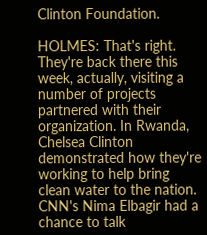Clinton Foundation.

HOLMES: That's right. They're back there this week, actually, visiting a number of projects partnered with their organization. In Rwanda, Chelsea Clinton demonstrated how they're working to help bring clean water to the nation. CNN's Nima Elbagir had a chance to talk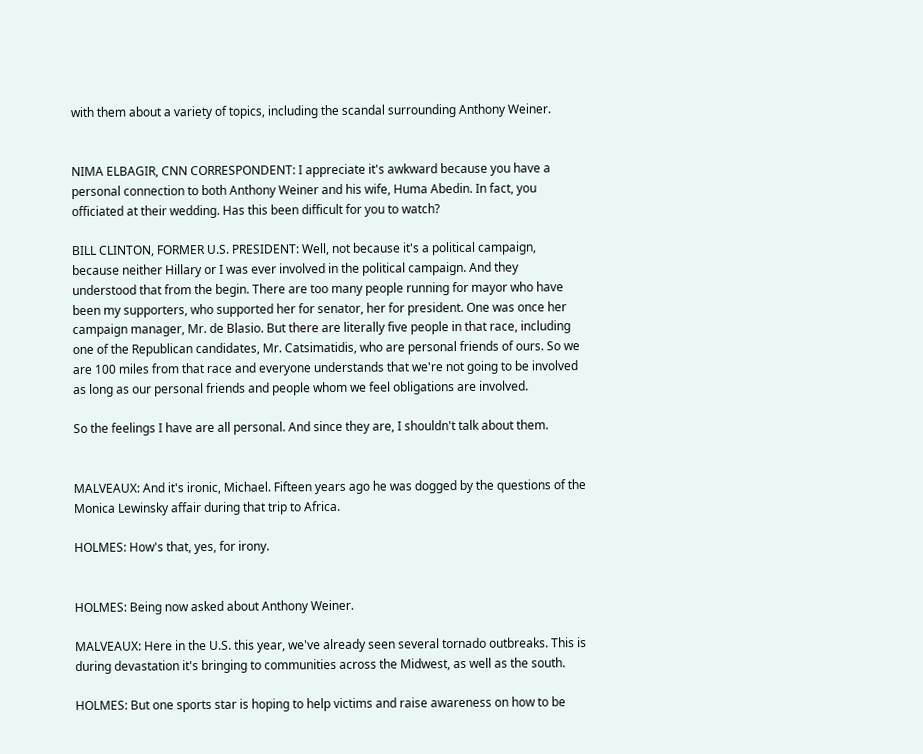with them about a variety of topics, including the scandal surrounding Anthony Weiner.


NIMA ELBAGIR, CNN CORRESPONDENT: I appreciate it's awkward because you have a personal connection to both Anthony Weiner and his wife, Huma Abedin. In fact, you officiated at their wedding. Has this been difficult for you to watch?

BILL CLINTON, FORMER U.S. PRESIDENT: Well, not because it's a political campaign, because neither Hillary or I was ever involved in the political campaign. And they understood that from the begin. There are too many people running for mayor who have been my supporters, who supported her for senator, her for president. One was once her campaign manager, Mr. de Blasio. But there are literally five people in that race, including one of the Republican candidates, Mr. Catsimatidis, who are personal friends of ours. So we are 100 miles from that race and everyone understands that we're not going to be involved as long as our personal friends and people whom we feel obligations are involved.

So the feelings I have are all personal. And since they are, I shouldn't talk about them.


MALVEAUX: And it's ironic, Michael. Fifteen years ago he was dogged by the questions of the Monica Lewinsky affair during that trip to Africa.

HOLMES: How's that, yes, for irony.


HOLMES: Being now asked about Anthony Weiner.

MALVEAUX: Here in the U.S. this year, we've already seen several tornado outbreaks. This is during devastation it's bringing to communities across the Midwest, as well as the south.

HOLMES: But one sports star is hoping to help victims and raise awareness on how to be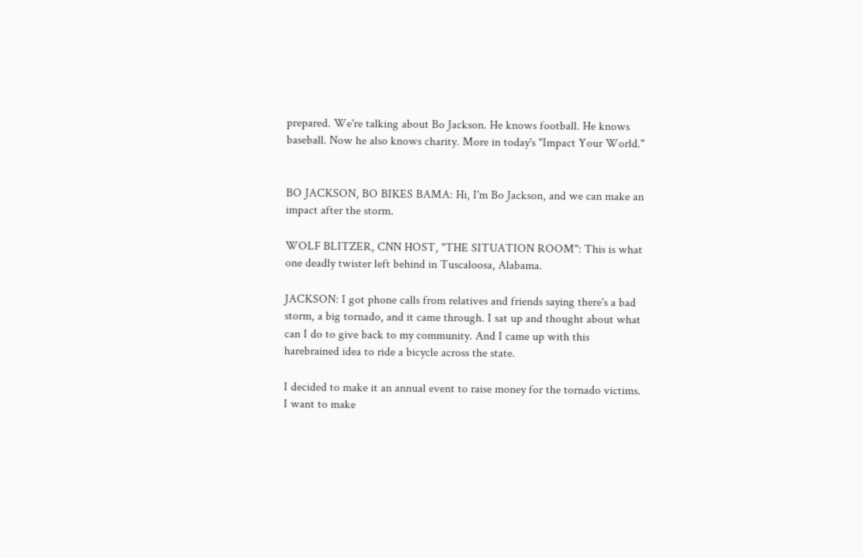prepared. We're talking about Bo Jackson. He knows football. He knows baseball. Now he also knows charity. More in today's "Impact Your World."


BO JACKSON, BO BIKES BAMA: Hi, I'm Bo Jackson, and we can make an impact after the storm.

WOLF BLITZER, CNN HOST, "THE SITUATION ROOM": This is what one deadly twister left behind in Tuscaloosa, Alabama.

JACKSON: I got phone calls from relatives and friends saying there's a bad storm, a big tornado, and it came through. I sat up and thought about what can I do to give back to my community. And I came up with this harebrained idea to ride a bicycle across the state.

I decided to make it an annual event to raise money for the tornado victims. I want to make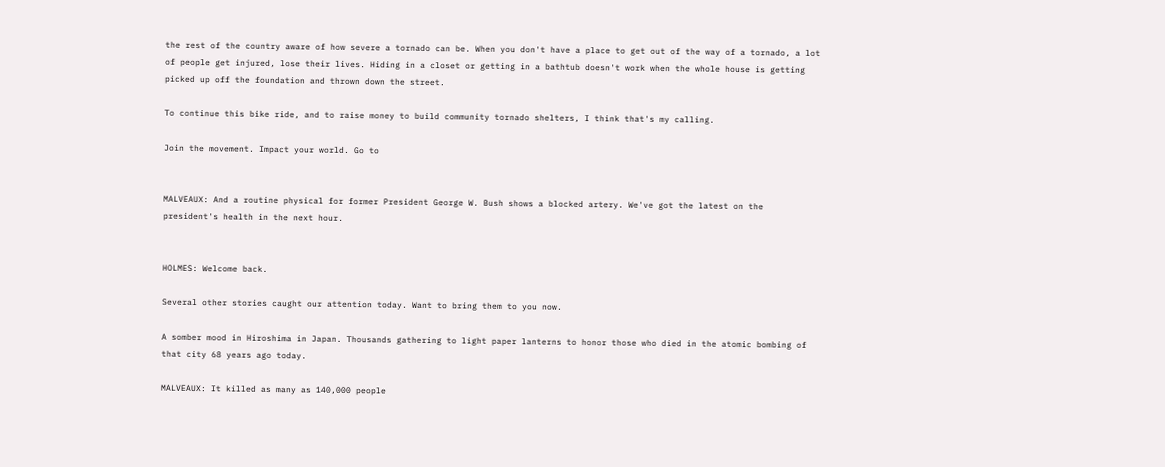the rest of the country aware of how severe a tornado can be. When you don't have a place to get out of the way of a tornado, a lot of people get injured, lose their lives. Hiding in a closet or getting in a bathtub doesn't work when the whole house is getting picked up off the foundation and thrown down the street.

To continue this bike ride, and to raise money to build community tornado shelters, I think that's my calling.

Join the movement. Impact your world. Go to


MALVEAUX: And a routine physical for former President George W. Bush shows a blocked artery. We've got the latest on the president's health in the next hour.


HOLMES: Welcome back.

Several other stories caught our attention today. Want to bring them to you now.

A somber mood in Hiroshima in Japan. Thousands gathering to light paper lanterns to honor those who died in the atomic bombing of that city 68 years ago today.

MALVEAUX: It killed as many as 140,000 people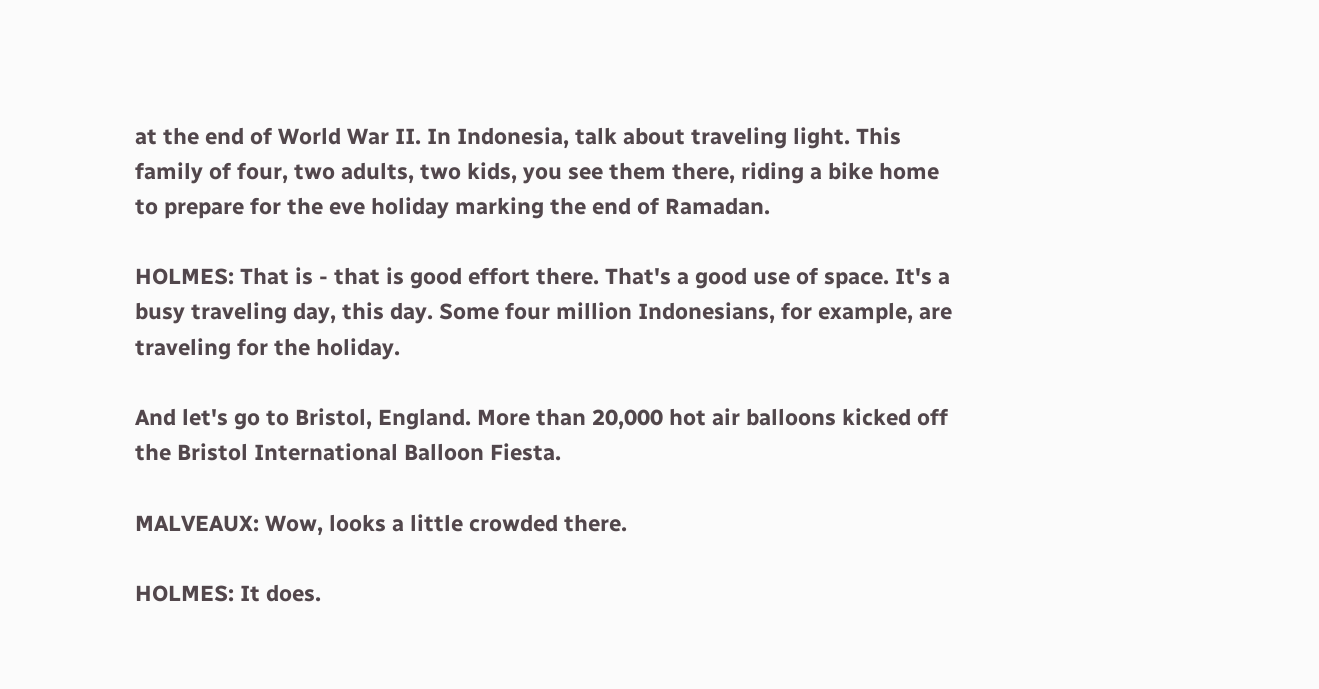at the end of World War II. In Indonesia, talk about traveling light. This family of four, two adults, two kids, you see them there, riding a bike home to prepare for the eve holiday marking the end of Ramadan.

HOLMES: That is - that is good effort there. That's a good use of space. It's a busy traveling day, this day. Some four million Indonesians, for example, are traveling for the holiday.

And let's go to Bristol, England. More than 20,000 hot air balloons kicked off the Bristol International Balloon Fiesta.

MALVEAUX: Wow, looks a little crowded there.

HOLMES: It does.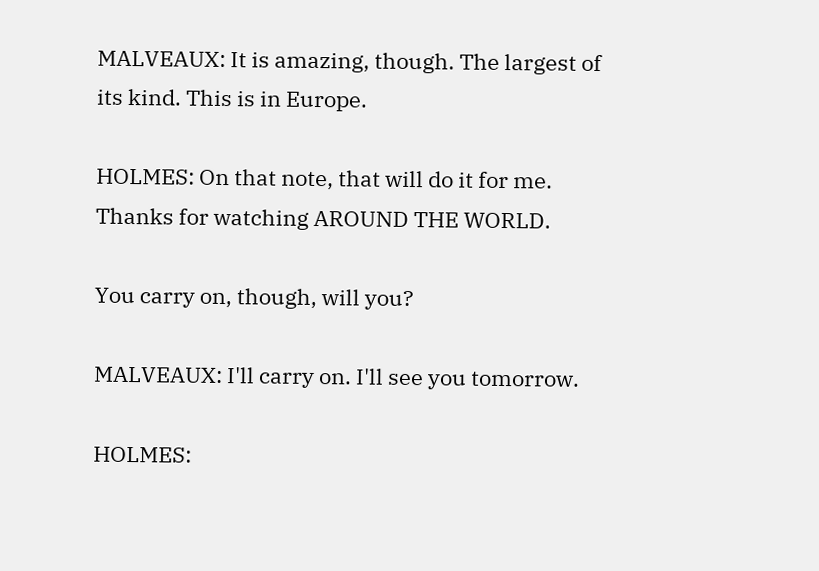MALVEAUX: It is amazing, though. The largest of its kind. This is in Europe.

HOLMES: On that note, that will do it for me. Thanks for watching AROUND THE WORLD.

You carry on, though, will you?

MALVEAUX: I'll carry on. I'll see you tomorrow.

HOLMES: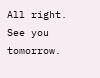All right. See you tomorrow.